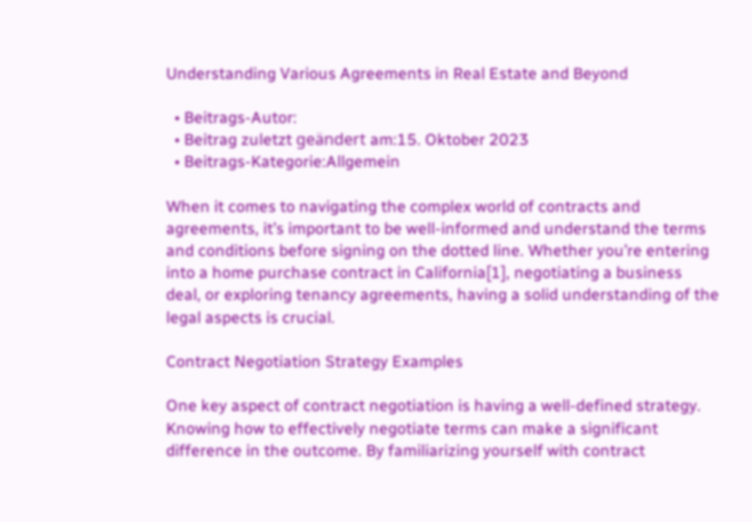Understanding Various Agreements in Real Estate and Beyond

  • Beitrags-Autor:
  • Beitrag zuletzt geändert am:15. Oktober 2023
  • Beitrags-Kategorie:Allgemein

When it comes to navigating the complex world of contracts and agreements, it’s important to be well-informed and understand the terms and conditions before signing on the dotted line. Whether you’re entering into a home purchase contract in California[1], negotiating a business deal, or exploring tenancy agreements, having a solid understanding of the legal aspects is crucial.

Contract Negotiation Strategy Examples

One key aspect of contract negotiation is having a well-defined strategy. Knowing how to effectively negotiate terms can make a significant difference in the outcome. By familiarizing yourself with contract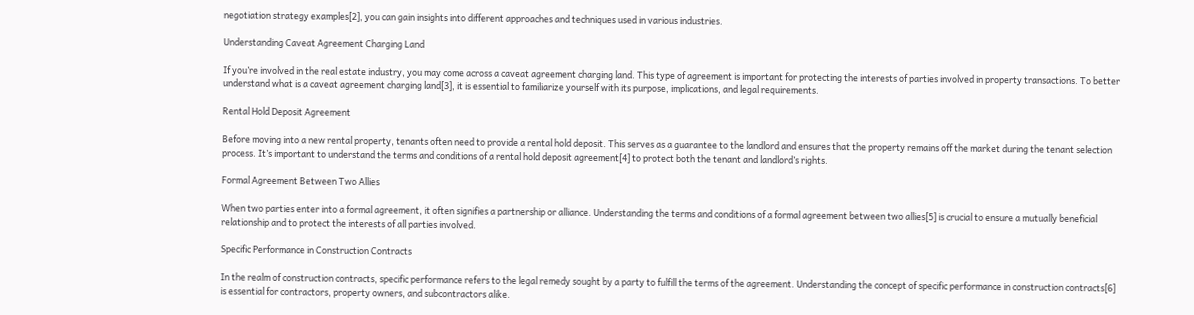negotiation strategy examples[2], you can gain insights into different approaches and techniques used in various industries.

Understanding Caveat Agreement Charging Land

If you’re involved in the real estate industry, you may come across a caveat agreement charging land. This type of agreement is important for protecting the interests of parties involved in property transactions. To better understand what is a caveat agreement charging land[3], it is essential to familiarize yourself with its purpose, implications, and legal requirements.

Rental Hold Deposit Agreement

Before moving into a new rental property, tenants often need to provide a rental hold deposit. This serves as a guarantee to the landlord and ensures that the property remains off the market during the tenant selection process. It’s important to understand the terms and conditions of a rental hold deposit agreement[4] to protect both the tenant and landlord’s rights.

Formal Agreement Between Two Allies

When two parties enter into a formal agreement, it often signifies a partnership or alliance. Understanding the terms and conditions of a formal agreement between two allies[5] is crucial to ensure a mutually beneficial relationship and to protect the interests of all parties involved.

Specific Performance in Construction Contracts

In the realm of construction contracts, specific performance refers to the legal remedy sought by a party to fulfill the terms of the agreement. Understanding the concept of specific performance in construction contracts[6] is essential for contractors, property owners, and subcontractors alike.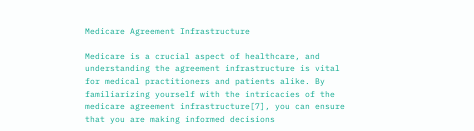Medicare Agreement Infrastructure

Medicare is a crucial aspect of healthcare, and understanding the agreement infrastructure is vital for medical practitioners and patients alike. By familiarizing yourself with the intricacies of the medicare agreement infrastructure[7], you can ensure that you are making informed decisions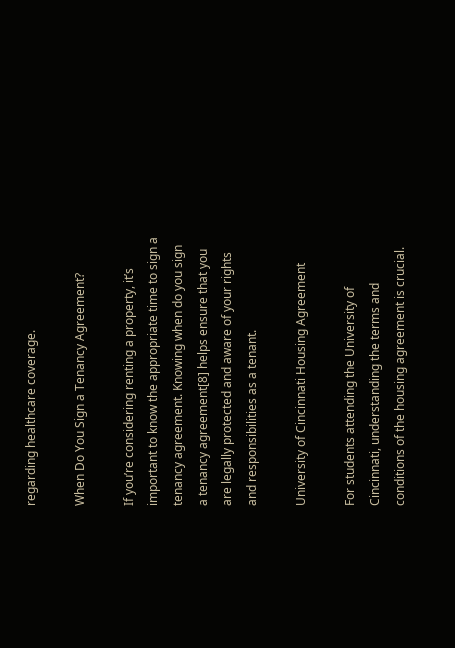regarding healthcare coverage.

When Do You Sign a Tenancy Agreement?

If you’re considering renting a property, it’s important to know the appropriate time to sign a tenancy agreement. Knowing when do you sign a tenancy agreement[8] helps ensure that you are legally protected and aware of your rights and responsibilities as a tenant.

University of Cincinnati Housing Agreement

For students attending the University of Cincinnati, understanding the terms and conditions of the housing agreement is crucial.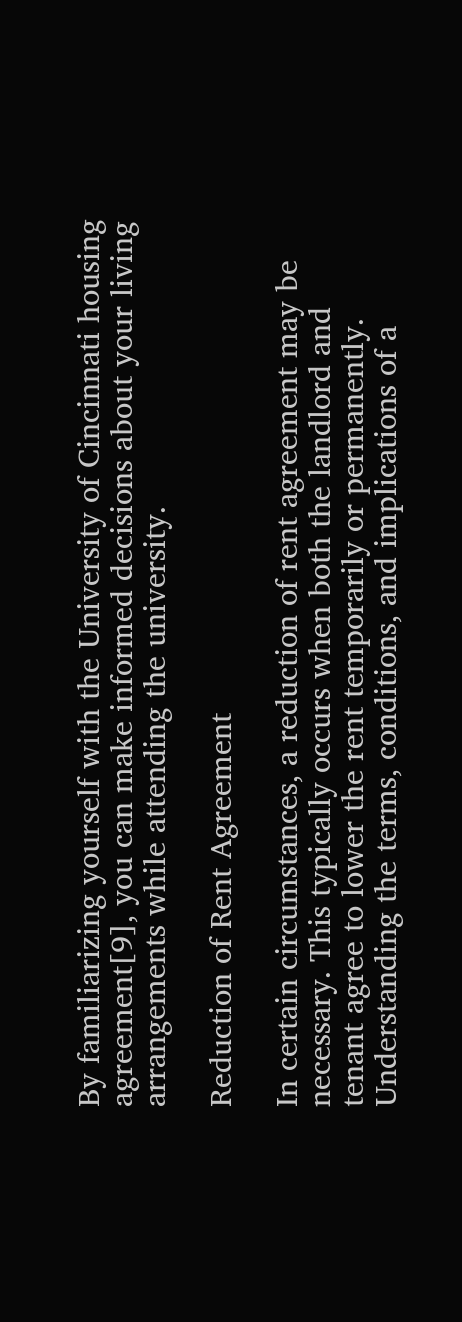By familiarizing yourself with the University of Cincinnati housing agreement[9], you can make informed decisions about your living arrangements while attending the university.

Reduction of Rent Agreement

In certain circumstances, a reduction of rent agreement may be necessary. This typically occurs when both the landlord and tenant agree to lower the rent temporarily or permanently. Understanding the terms, conditions, and implications of a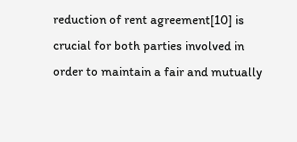reduction of rent agreement[10] is crucial for both parties involved in order to maintain a fair and mutually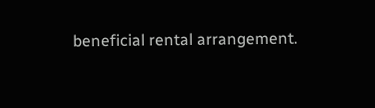beneficial rental arrangement.